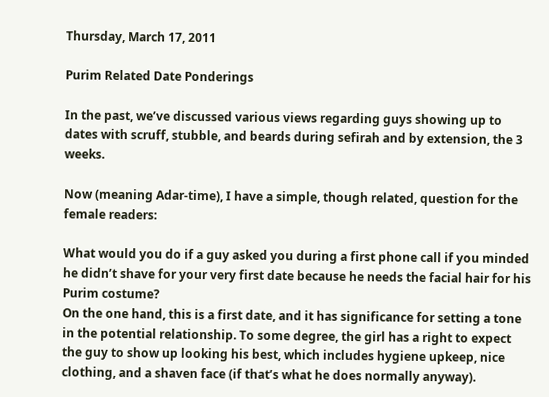Thursday, March 17, 2011

Purim Related Date Ponderings

In the past, we’ve discussed various views regarding guys showing up to dates with scruff, stubble, and beards during sefirah and by extension, the 3 weeks.

Now (meaning Adar-time), I have a simple, though related, question for the female readers:

What would you do if a guy asked you during a first phone call if you minded he didn’t shave for your very first date because he needs the facial hair for his Purim costume?
On the one hand, this is a first date, and it has significance for setting a tone in the potential relationship. To some degree, the girl has a right to expect the guy to show up looking his best, which includes hygiene upkeep, nice clothing, and a shaven face (if that’s what he does normally anyway).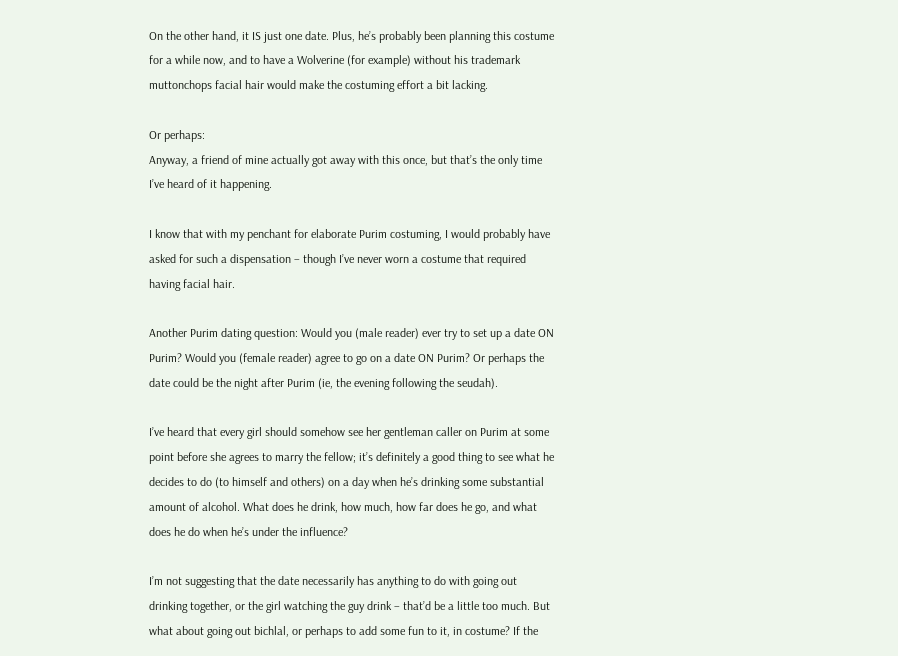On the other hand, it IS just one date. Plus, he’s probably been planning this costume for a while now, and to have a Wolverine (for example) without his trademark muttonchops facial hair would make the costuming effort a bit lacking.

Or perhaps:
Anyway, a friend of mine actually got away with this once, but that’s the only time I’ve heard of it happening.

I know that with my penchant for elaborate Purim costuming, I would probably have asked for such a dispensation – though I’ve never worn a costume that required having facial hair.

Another Purim dating question: Would you (male reader) ever try to set up a date ON Purim? Would you (female reader) agree to go on a date ON Purim? Or perhaps the date could be the night after Purim (ie, the evening following the seudah).

I’ve heard that every girl should somehow see her gentleman caller on Purim at some point before she agrees to marry the fellow; it’s definitely a good thing to see what he decides to do (to himself and others) on a day when he’s drinking some substantial amount of alcohol. What does he drink, how much, how far does he go, and what does he do when he’s under the influence?

I’m not suggesting that the date necessarily has anything to do with going out drinking together, or the girl watching the guy drink – that’d be a little too much. But what about going out bichlal, or perhaps to add some fun to it, in costume? If the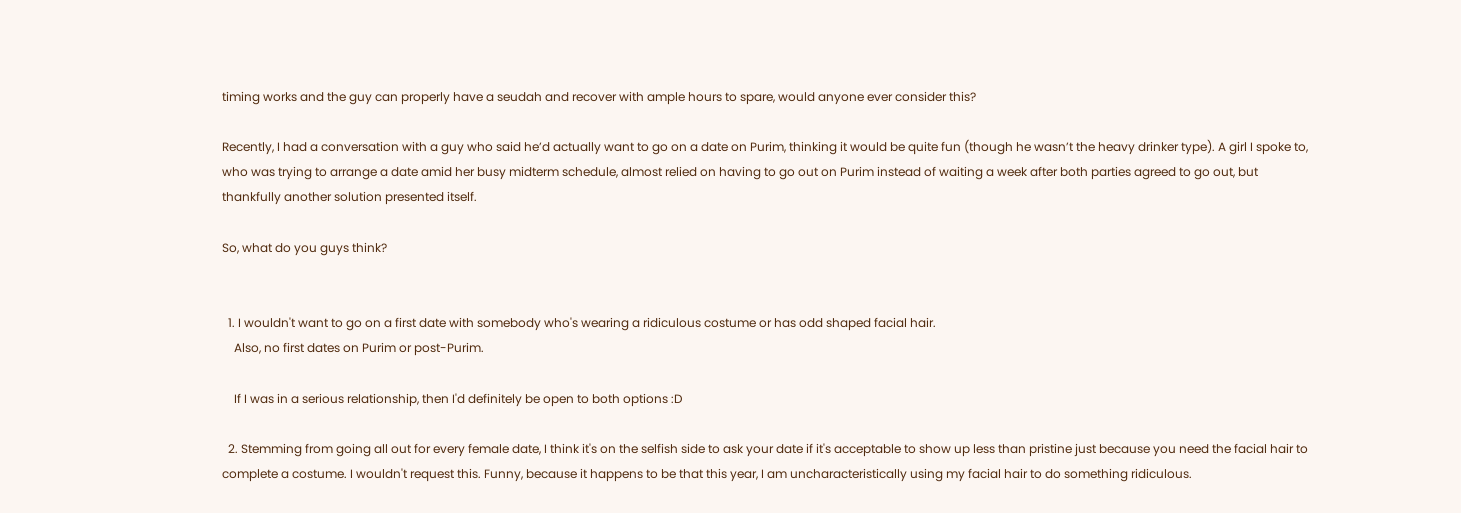timing works and the guy can properly have a seudah and recover with ample hours to spare, would anyone ever consider this?

Recently, I had a conversation with a guy who said he’d actually want to go on a date on Purim, thinking it would be quite fun (though he wasn’t the heavy drinker type). A girl I spoke to, who was trying to arrange a date amid her busy midterm schedule, almost relied on having to go out on Purim instead of waiting a week after both parties agreed to go out, but thankfully another solution presented itself.

So, what do you guys think?


  1. I wouldn't want to go on a first date with somebody who's wearing a ridiculous costume or has odd shaped facial hair.
    Also, no first dates on Purim or post-Purim.

    If I was in a serious relationship, then I'd definitely be open to both options :D

  2. Stemming from going all out for every female date, I think it's on the selfish side to ask your date if it's acceptable to show up less than pristine just because you need the facial hair to complete a costume. I wouldn't request this. Funny, because it happens to be that this year, I am uncharacteristically using my facial hair to do something ridiculous.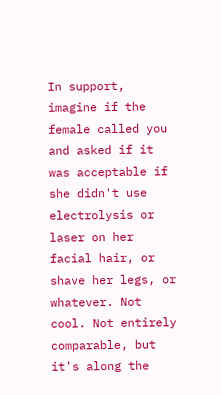In support, imagine if the female called you and asked if it was acceptable if she didn't use electrolysis or laser on her facial hair, or shave her legs, or whatever. Not cool. Not entirely comparable, but it's along the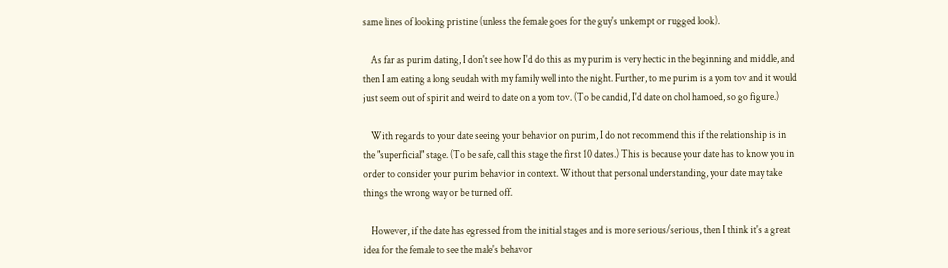same lines of looking pristine (unless the female goes for the guy's unkempt or rugged look).

    As far as purim dating, I don't see how I'd do this as my purim is very hectic in the beginning and middle, and then I am eating a long seudah with my family well into the night. Further, to me purim is a yom tov and it would just seem out of spirit and weird to date on a yom tov. (To be candid, I'd date on chol hamoed, so go figure.)

    With regards to your date seeing your behavior on purim, I do not recommend this if the relationship is in the "superficial" stage. (To be safe, call this stage the first 10 dates.) This is because your date has to know you in order to consider your purim behavior in context. Without that personal understanding, your date may take things the wrong way or be turned off.

    However, if the date has egressed from the initial stages and is more serious/serious, then I think it's a great idea for the female to see the male's behavor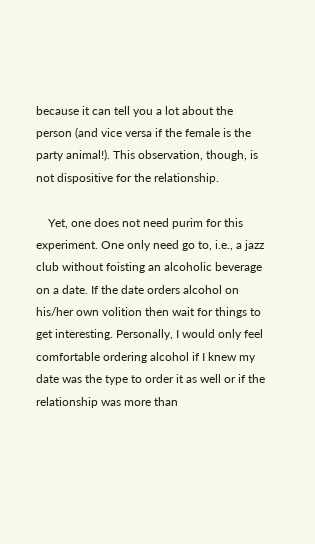because it can tell you a lot about the person (and vice versa if the female is the party animal!). This observation, though, is not dispositive for the relationship.

    Yet, one does not need purim for this experiment. One only need go to, i.e., a jazz club without foisting an alcoholic beverage on a date. If the date orders alcohol on his/her own volition then wait for things to get interesting. Personally, I would only feel comfortable ordering alcohol if I knew my date was the type to order it as well or if the relationship was more than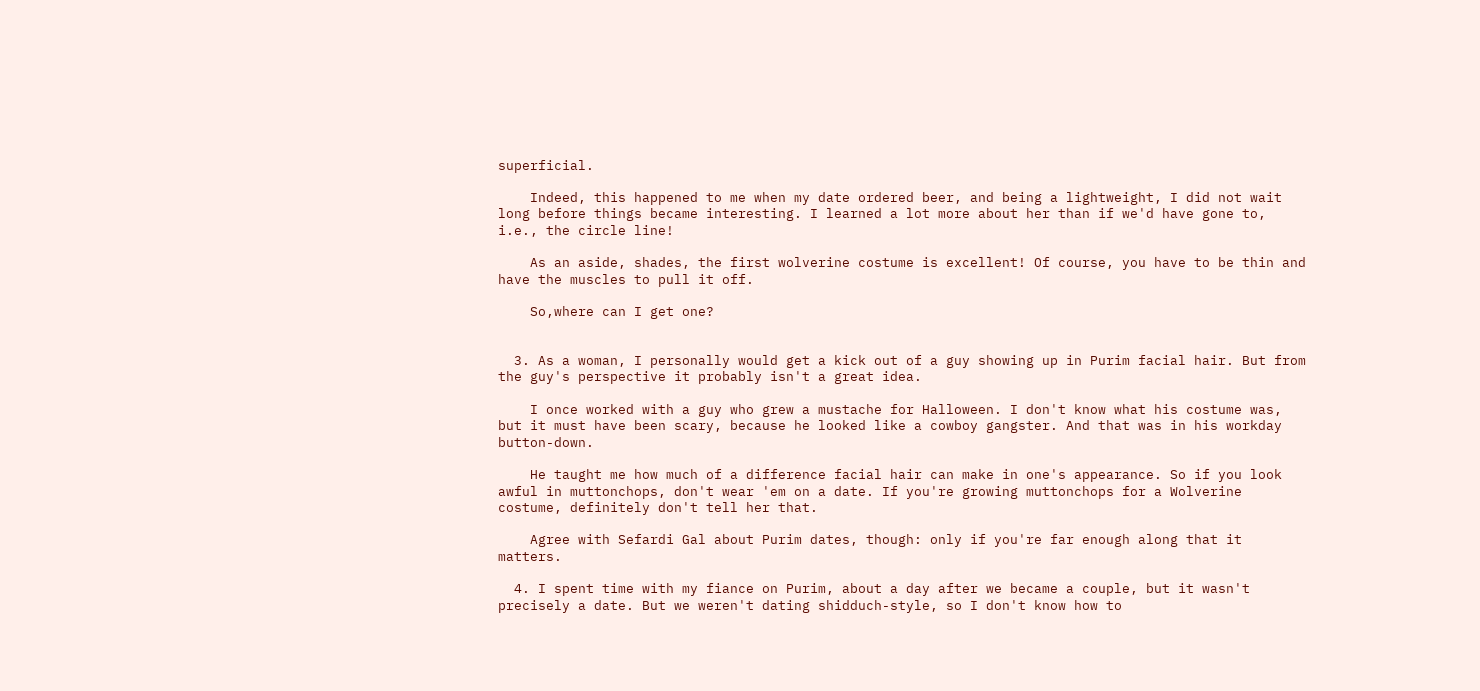superficial.

    Indeed, this happened to me when my date ordered beer, and being a lightweight, I did not wait long before things became interesting. I learned a lot more about her than if we'd have gone to, i.e., the circle line!

    As an aside, shades, the first wolverine costume is excellent! Of course, you have to be thin and have the muscles to pull it off.

    So,where can I get one?


  3. As a woman, I personally would get a kick out of a guy showing up in Purim facial hair. But from the guy's perspective it probably isn't a great idea.

    I once worked with a guy who grew a mustache for Halloween. I don't know what his costume was, but it must have been scary, because he looked like a cowboy gangster. And that was in his workday button-down.

    He taught me how much of a difference facial hair can make in one's appearance. So if you look awful in muttonchops, don't wear 'em on a date. If you're growing muttonchops for a Wolverine costume, definitely don't tell her that.

    Agree with Sefardi Gal about Purim dates, though: only if you're far enough along that it matters.

  4. I spent time with my fiance on Purim, about a day after we became a couple, but it wasn't precisely a date. But we weren't dating shidduch-style, so I don't know how to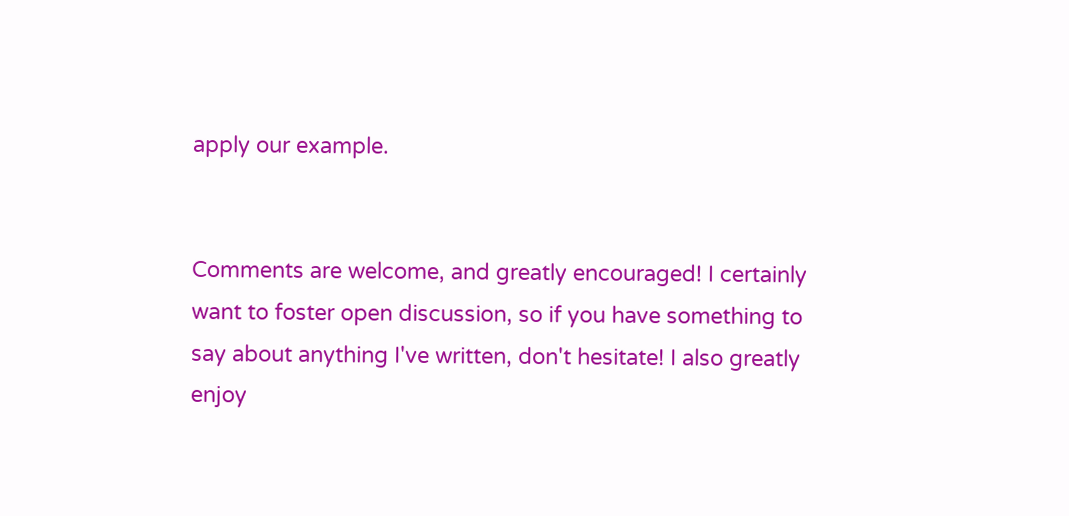apply our example.


Comments are welcome, and greatly encouraged! I certainly want to foster open discussion, so if you have something to say about anything I've written, don't hesitate! I also greatly enjoy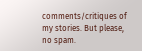comments/critiques of my stories. But please, no spam.